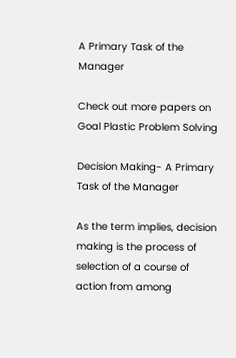A Primary Task of the Manager

Check out more papers on Goal Plastic Problem Solving

Decision Making- A Primary Task of the Manager

As the term implies, decision making is the process of selection of a course of action from among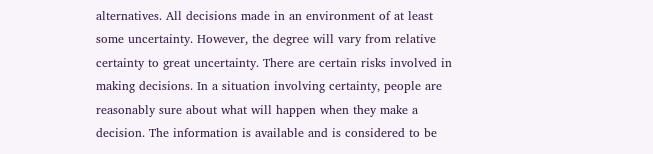alternatives. All decisions made in an environment of at least some uncertainty. However, the degree will vary from relative certainty to great uncertainty. There are certain risks involved in making decisions. In a situation involving certainty, people are reasonably sure about what will happen when they make a decision. The information is available and is considered to be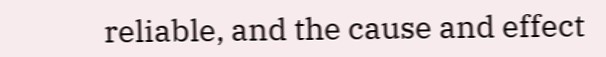reliable, and the cause and effect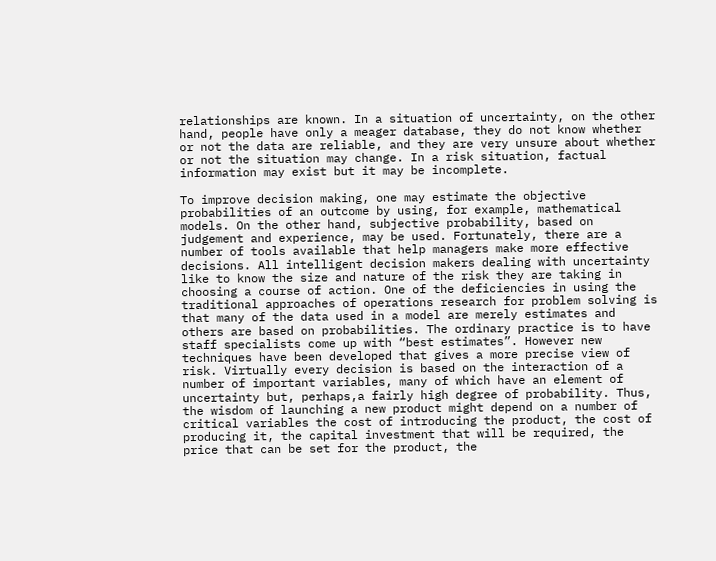relationships are known. In a situation of uncertainty, on the other hand, people have only a meager database, they do not know whether or not the data are reliable, and they are very unsure about whether or not the situation may change. In a risk situation, factual information may exist but it may be incomplete.

To improve decision making, one may estimate the objective probabilities of an outcome by using, for example, mathematical models. On the other hand, subjective probability, based on judgement and experience, may be used. Fortunately, there are a number of tools available that help managers make more effective decisions. All intelligent decision makers dealing with uncertainty like to know the size and nature of the risk they are taking in choosing a course of action. One of the deficiencies in using the traditional approaches of operations research for problem solving is that many of the data used in a model are merely estimates and others are based on probabilities. The ordinary practice is to have staff specialists come up with “best estimates”. However new techniques have been developed that gives a more precise view of risk. Virtually every decision is based on the interaction of a number of important variables, many of which have an element of uncertainty but, perhaps,a fairly high degree of probability. Thus, the wisdom of launching a new product might depend on a number of critical variables the cost of introducing the product, the cost of producing it, the capital investment that will be required, the price that can be set for the product, the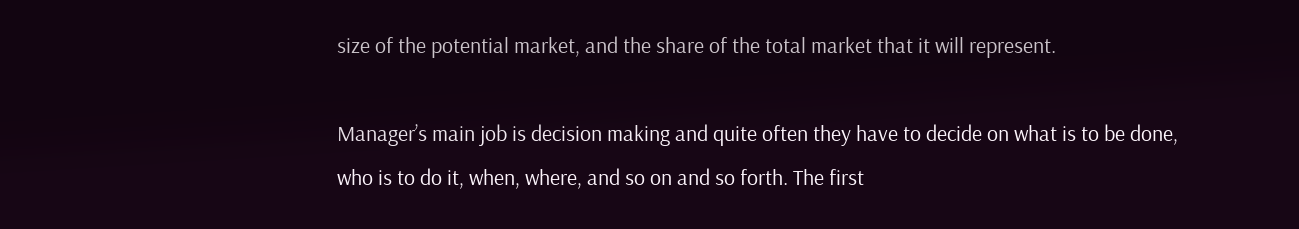size of the potential market, and the share of the total market that it will represent.

Manager’s main job is decision making and quite often they have to decide on what is to be done, who is to do it, when, where, and so on and so forth. The first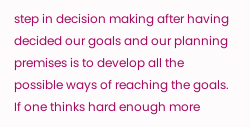step in decision making after having decided our goals and our planning premises is to develop all the possible ways of reaching the goals. If one thinks hard enough more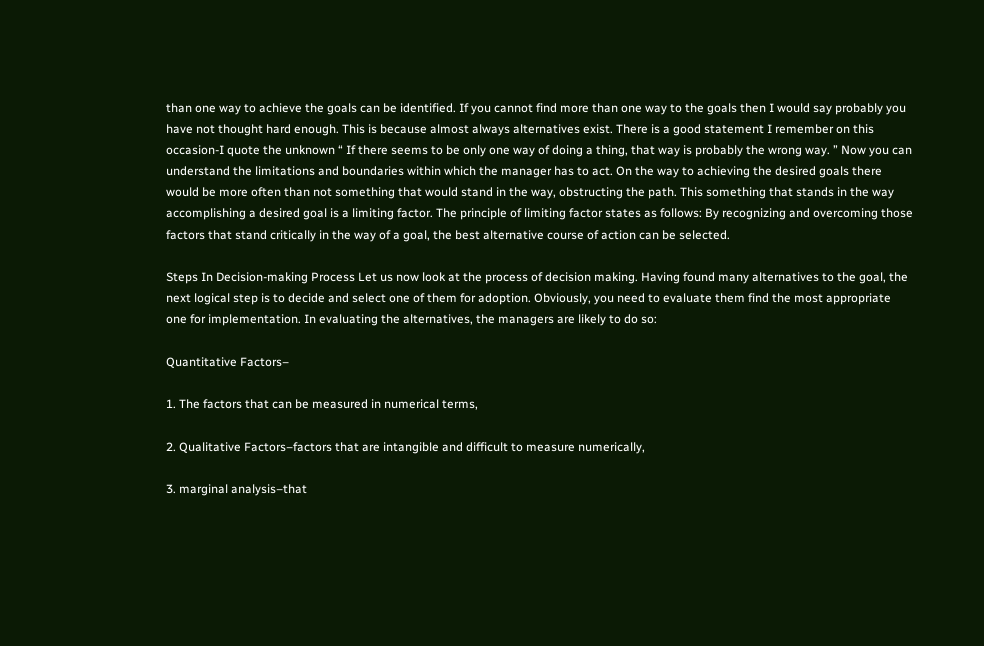than one way to achieve the goals can be identified. If you cannot find more than one way to the goals then I would say probably you have not thought hard enough. This is because almost always alternatives exist. There is a good statement I remember on this occasion-I quote the unknown “ If there seems to be only one way of doing a thing, that way is probably the wrong way. ” Now you can understand the limitations and boundaries within which the manager has to act. On the way to achieving the desired goals there would be more often than not something that would stand in the way, obstructing the path. This something that stands in the way accomplishing a desired goal is a limiting factor. The principle of limiting factor states as follows: By recognizing and overcoming those factors that stand critically in the way of a goal, the best alternative course of action can be selected.

Steps In Decision-making Process Let us now look at the process of decision making. Having found many alternatives to the goal, the next logical step is to decide and select one of them for adoption. Obviously, you need to evaluate them find the most appropriate one for implementation. In evaluating the alternatives, the managers are likely to do so:

Quantitative Factors–

1. The factors that can be measured in numerical terms,

2. Qualitative Factors–factors that are intangible and difficult to measure numerically,

3. marginal analysis–that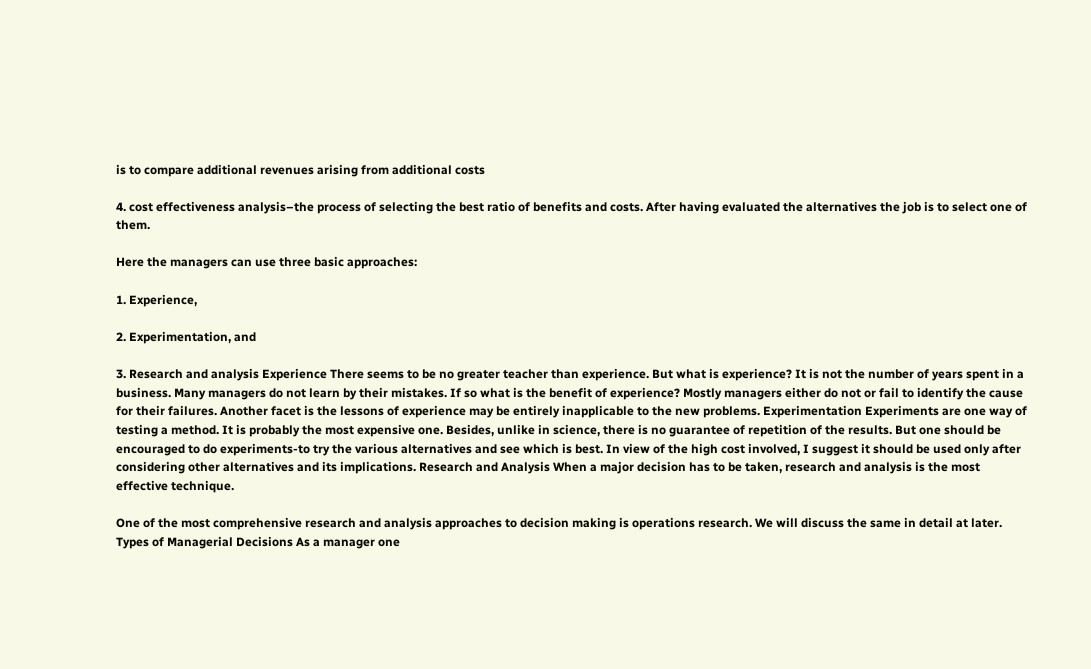is to compare additional revenues arising from additional costs

4. cost effectiveness analysis–the process of selecting the best ratio of benefits and costs. After having evaluated the alternatives the job is to select one of them.

Here the managers can use three basic approaches:

1. Experience,

2. Experimentation, and

3. Research and analysis Experience There seems to be no greater teacher than experience. But what is experience? It is not the number of years spent in a business. Many managers do not learn by their mistakes. If so what is the benefit of experience? Mostly managers either do not or fail to identify the cause for their failures. Another facet is the lessons of experience may be entirely inapplicable to the new problems. Experimentation Experiments are one way of testing a method. It is probably the most expensive one. Besides, unlike in science, there is no guarantee of repetition of the results. But one should be encouraged to do experiments-to try the various alternatives and see which is best. In view of the high cost involved, I suggest it should be used only after considering other alternatives and its implications. Research and Analysis When a major decision has to be taken, research and analysis is the most effective technique.

One of the most comprehensive research and analysis approaches to decision making is operations research. We will discuss the same in detail at later. Types of Managerial Decisions As a manager one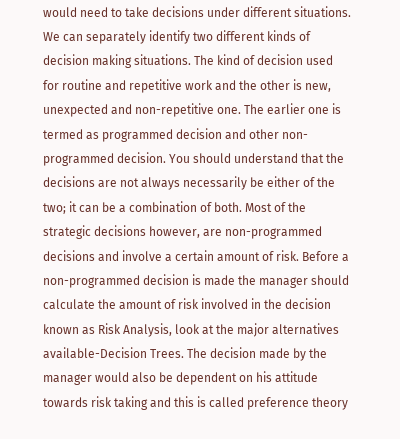would need to take decisions under different situations. We can separately identify two different kinds of decision making situations. The kind of decision used for routine and repetitive work and the other is new, unexpected and non-repetitive one. The earlier one is termed as programmed decision and other non-programmed decision. You should understand that the decisions are not always necessarily be either of the two; it can be a combination of both. Most of the strategic decisions however, are non-programmed decisions and involve a certain amount of risk. Before a non-programmed decision is made the manager should calculate the amount of risk involved in the decision known as Risk Analysis, look at the major alternatives available-Decision Trees. The decision made by the manager would also be dependent on his attitude towards risk taking and this is called preference theory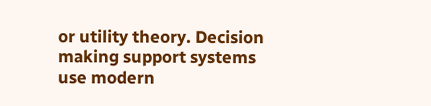or utility theory. Decision making support systems use modern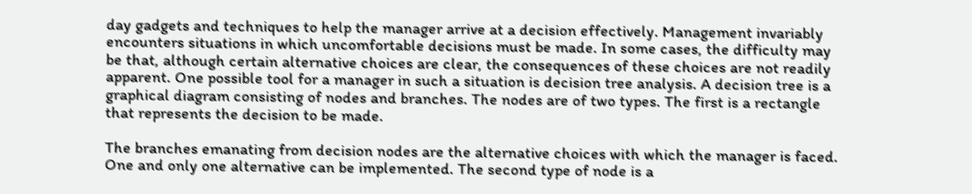day gadgets and techniques to help the manager arrive at a decision effectively. Management invariably encounters situations in which uncomfortable decisions must be made. In some cases, the difficulty may be that, although certain alternative choices are clear, the consequences of these choices are not readily apparent. One possible tool for a manager in such a situation is decision tree analysis. A decision tree is a graphical diagram consisting of nodes and branches. The nodes are of two types. The first is a rectangle that represents the decision to be made.

The branches emanating from decision nodes are the alternative choices with which the manager is faced. One and only one alternative can be implemented. The second type of node is a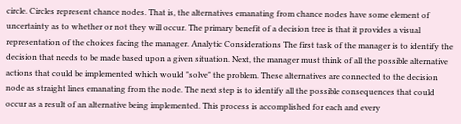circle. Circles represent chance nodes. That is, the alternatives emanating from chance nodes have some element of uncertainty as to whether or not they will occur. The primary benefit of a decision tree is that it provides a visual representation of the choices facing the manager. Analytic Considerations The first task of the manager is to identify the decision that needs to be made based upon a given situation. Next, the manager must think of all the possible alternative actions that could be implemented which would "solve" the problem. These alternatives are connected to the decision node as straight lines emanating from the node. The next step is to identify all the possible consequences that could occur as a result of an alternative being implemented. This process is accomplished for each and every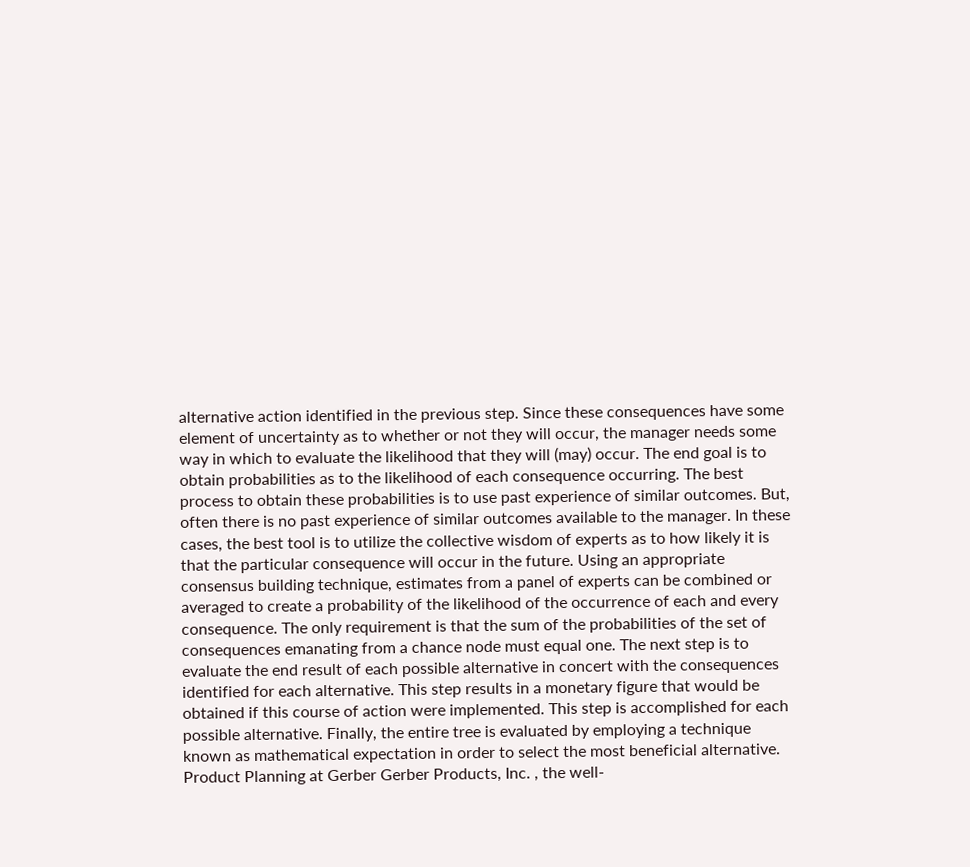alternative action identified in the previous step. Since these consequences have some element of uncertainty as to whether or not they will occur, the manager needs some way in which to evaluate the likelihood that they will (may) occur. The end goal is to obtain probabilities as to the likelihood of each consequence occurring. The best process to obtain these probabilities is to use past experience of similar outcomes. But, often there is no past experience of similar outcomes available to the manager. In these cases, the best tool is to utilize the collective wisdom of experts as to how likely it is that the particular consequence will occur in the future. Using an appropriate consensus building technique, estimates from a panel of experts can be combined or averaged to create a probability of the likelihood of the occurrence of each and every consequence. The only requirement is that the sum of the probabilities of the set of consequences emanating from a chance node must equal one. The next step is to evaluate the end result of each possible alternative in concert with the consequences identified for each alternative. This step results in a monetary figure that would be obtained if this course of action were implemented. This step is accomplished for each possible alternative. Finally, the entire tree is evaluated by employing a technique known as mathematical expectation in order to select the most beneficial alternative. Product Planning at Gerber Gerber Products, Inc. , the well-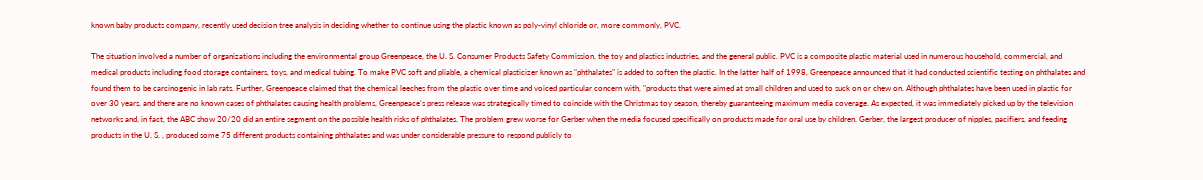known baby products company, recently used decision tree analysis in deciding whether to continue using the plastic known as poly-vinyl chloride or, more commonly, PVC.

The situation involved a number of organizations including the environmental group Greenpeace, the U. S. Consumer Products Safety Commission, the toy and plastics industries, and the general public. PVC is a composite plastic material used in numerous household, commercial, and medical products including food storage containers, toys, and medical tubing. To make PVC soft and pliable, a chemical plasticizer known as "phthalates" is added to soften the plastic. In the latter half of 1998, Greenpeace announced that it had conducted scientific testing on phthalates and found them to be carcinogenic in lab rats. Further, Greenpeace claimed that the chemical leeches from the plastic over time and voiced particular concern with, "products that were aimed at small children and used to suck on or chew on. Although phthalates have been used in plastic for over 30 years, and there are no known cases of phthalates causing health problems, Greenpeace’s press release was strategically timed to coincide with the Christmas toy season, thereby guaranteeing maximum media coverage. As expected, it was immediately picked up by the television networks and, in fact, the ABC show 20/20 did an entire segment on the possible health risks of phthalates. The problem grew worse for Gerber when the media focused specifically on products made for oral use by children. Gerber, the largest producer of nipples, pacifiers, and feeding products in the U. S. , produced some 75 different products containing phthalates and was under considerable pressure to respond publicly to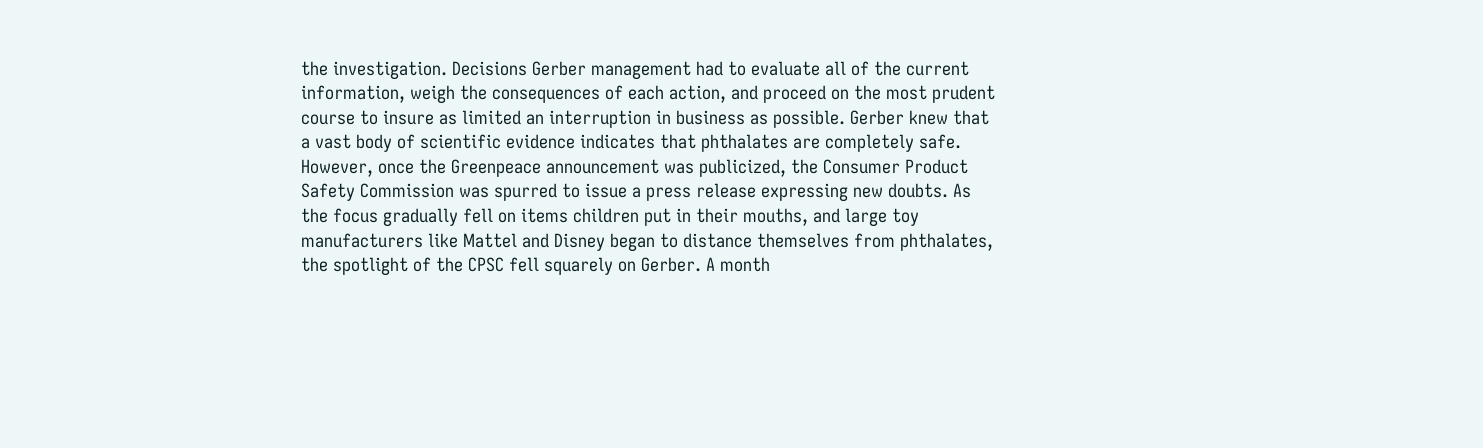the investigation. Decisions Gerber management had to evaluate all of the current information, weigh the consequences of each action, and proceed on the most prudent course to insure as limited an interruption in business as possible. Gerber knew that a vast body of scientific evidence indicates that phthalates are completely safe. However, once the Greenpeace announcement was publicized, the Consumer Product Safety Commission was spurred to issue a press release expressing new doubts. As the focus gradually fell on items children put in their mouths, and large toy manufacturers like Mattel and Disney began to distance themselves from phthalates, the spotlight of the CPSC fell squarely on Gerber. A month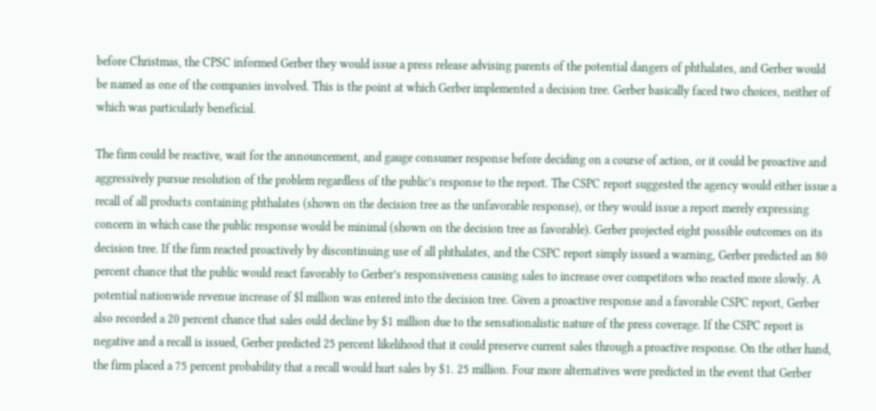before Christmas, the CPSC informed Gerber they would issue a press release advising parents of the potential dangers of phthalates, and Gerber would be named as one of the companies involved. This is the point at which Gerber implemented a decision tree. Gerber basically faced two choices, neither of which was particularly beneficial.

The firm could be reactive, wait for the announcement, and gauge consumer response before deciding on a course of action, or it could be proactive and aggressively pursue resolution of the problem regardless of the public’s response to the report. The CSPC report suggested the agency would either issue a recall of all products containing phthalates (shown on the decision tree as the unfavorable response), or they would issue a report merely expressing concern in which case the public response would be minimal (shown on the decision tree as favorable). Gerber projected eight possible outcomes on its decision tree. If the firm reacted proactively by discontinuing use of all phthalates, and the CSPC report simply issued a warning, Gerber predicted an 80 percent chance that the public would react favorably to Gerber’s responsiveness causing sales to increase over competitors who reacted more slowly. A potential nationwide revenue increase of $l million was entered into the decision tree. Given a proactive response and a favorable CSPC report, Gerber also recorded a 20 percent chance that sales ould decline by $1 million due to the sensationalistic nature of the press coverage. If the CSPC report is negative and a recall is issued, Gerber predicted 25 percent likelihood that it could preserve current sales through a proactive response. On the other hand, the firm placed a 75 percent probability that a recall would hurt sales by $1. 25 million. Four more alternatives were predicted in the event that Gerber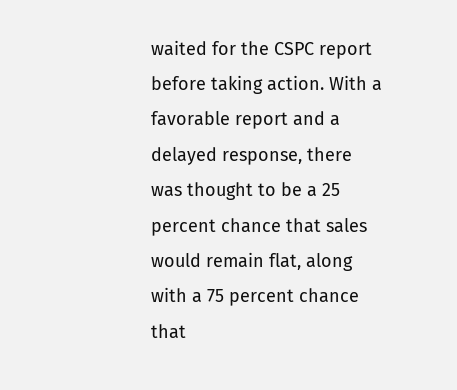waited for the CSPC report before taking action. With a favorable report and a delayed response, there was thought to be a 25 percent chance that sales would remain flat, along with a 75 percent chance that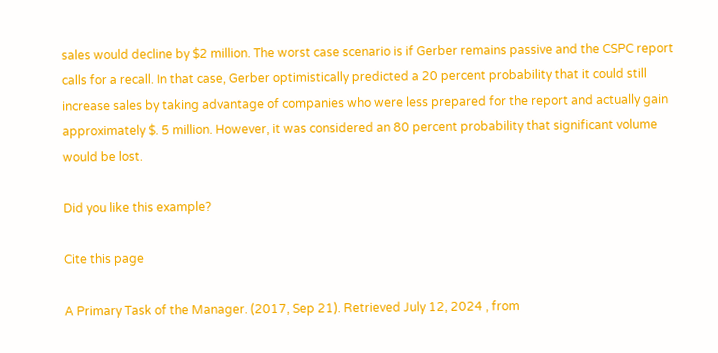sales would decline by $2 million. The worst case scenario is if Gerber remains passive and the CSPC report calls for a recall. In that case, Gerber optimistically predicted a 20 percent probability that it could still increase sales by taking advantage of companies who were less prepared for the report and actually gain approximately $. 5 million. However, it was considered an 80 percent probability that significant volume would be lost.

Did you like this example?

Cite this page

A Primary Task of the Manager. (2017, Sep 21). Retrieved July 12, 2024 , from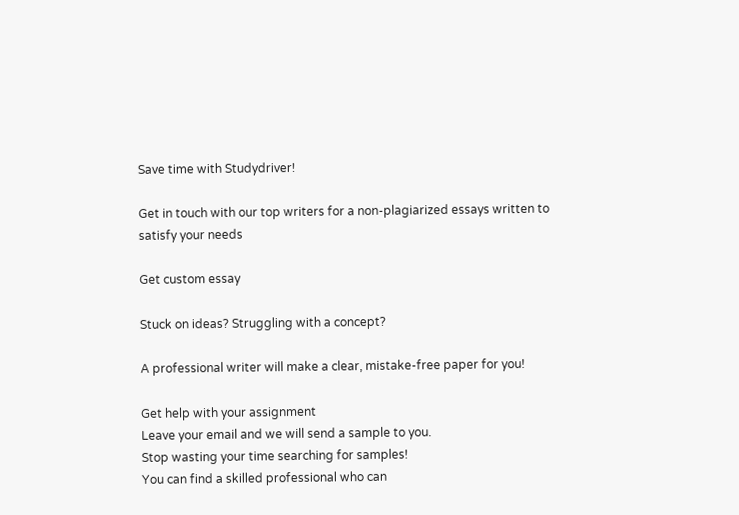Save time with Studydriver!

Get in touch with our top writers for a non-plagiarized essays written to satisfy your needs

Get custom essay

Stuck on ideas? Struggling with a concept?

A professional writer will make a clear, mistake-free paper for you!

Get help with your assignment
Leave your email and we will send a sample to you.
Stop wasting your time searching for samples!
You can find a skilled professional who can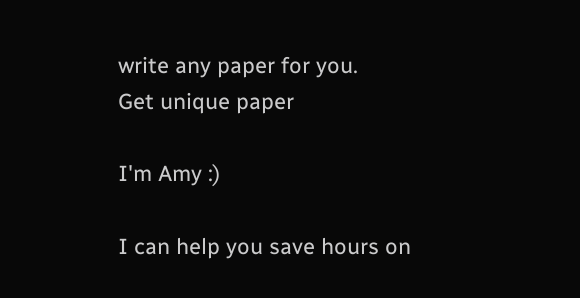write any paper for you.
Get unique paper

I'm Amy :)

I can help you save hours on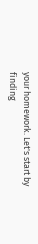your homework. Let's start by finding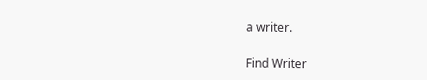a writer.

Find Writer